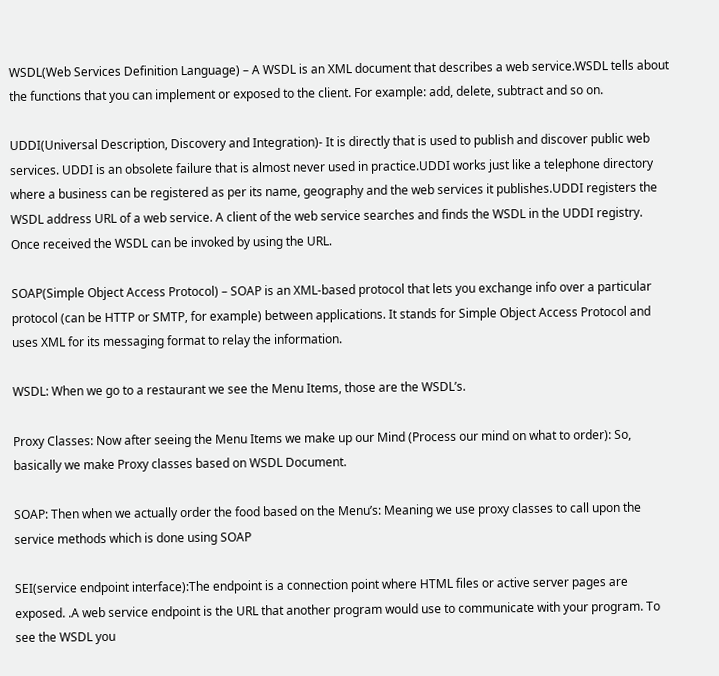WSDL(Web Services Definition Language) – A WSDL is an XML document that describes a web service.WSDL tells about the functions that you can implement or exposed to the client. For example: add, delete, subtract and so on.

UDDI(Universal Description, Discovery and Integration)- It is directly that is used to publish and discover public web services. UDDI is an obsolete failure that is almost never used in practice.UDDI works just like a telephone directory where a business can be registered as per its name, geography and the web services it publishes.UDDI registers the WSDL address URL of a web service. A client of the web service searches and finds the WSDL in the UDDI registry. Once received the WSDL can be invoked by using the URL.

SOAP(Simple Object Access Protocol) – SOAP is an XML-based protocol that lets you exchange info over a particular protocol (can be HTTP or SMTP, for example) between applications. It stands for Simple Object Access Protocol and uses XML for its messaging format to relay the information.

WSDL: When we go to a restaurant we see the Menu Items, those are the WSDL’s.

Proxy Classes: Now after seeing the Menu Items we make up our Mind (Process our mind on what to order): So, basically we make Proxy classes based on WSDL Document.

SOAP: Then when we actually order the food based on the Menu’s: Meaning we use proxy classes to call upon the service methods which is done using SOAP

SEI(service endpoint interface):The endpoint is a connection point where HTML files or active server pages are exposed. .A web service endpoint is the URL that another program would use to communicate with your program. To see the WSDL you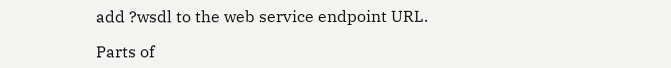add ?wsdl to the web service endpoint URL.

Parts of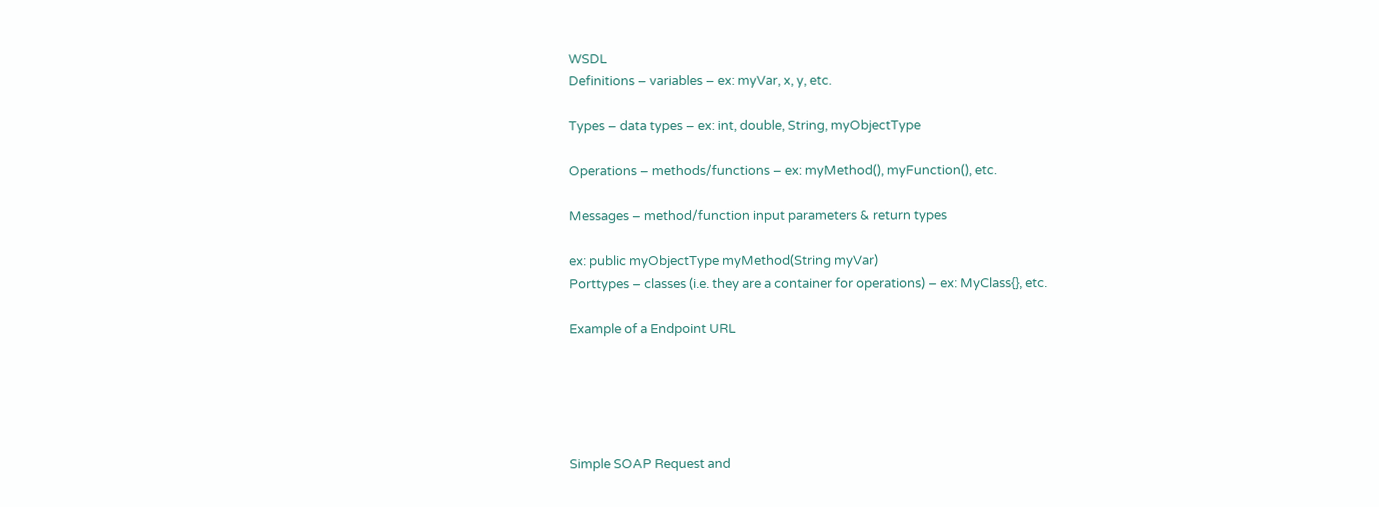WSDL
Definitions – variables – ex: myVar, x, y, etc.

Types – data types – ex: int, double, String, myObjectType

Operations – methods/functions – ex: myMethod(), myFunction(), etc.

Messages – method/function input parameters & return types

ex: public myObjectType myMethod(String myVar)
Porttypes – classes (i.e. they are a container for operations) – ex: MyClass{}, etc.

Example of a Endpoint URL





Simple SOAP Request and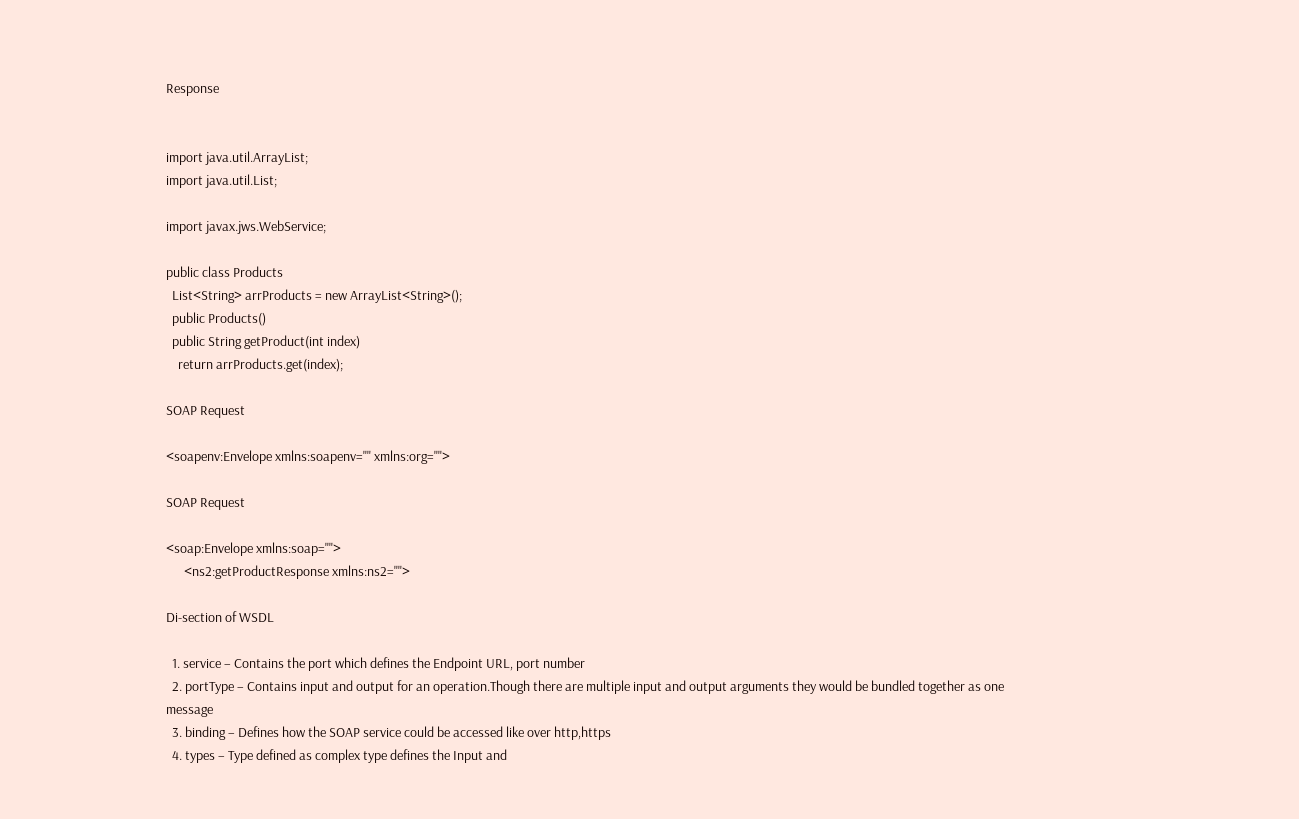Response


import java.util.ArrayList;
import java.util.List;

import javax.jws.WebService;

public class Products
  List<String> arrProducts = new ArrayList<String>();
  public Products()
  public String getProduct(int index)
    return arrProducts.get(index);

SOAP Request

<soapenv:Envelope xmlns:soapenv="" xmlns:org="">

SOAP Request

<soap:Envelope xmlns:soap="">
      <ns2:getProductResponse xmlns:ns2="">

Di-section of WSDL

  1. service – Contains the port which defines the Endpoint URL, port number
  2. portType – Contains input and output for an operation.Though there are multiple input and output arguments they would be bundled together as one message
  3. binding – Defines how the SOAP service could be accessed like over http,https
  4. types – Type defined as complex type defines the Input and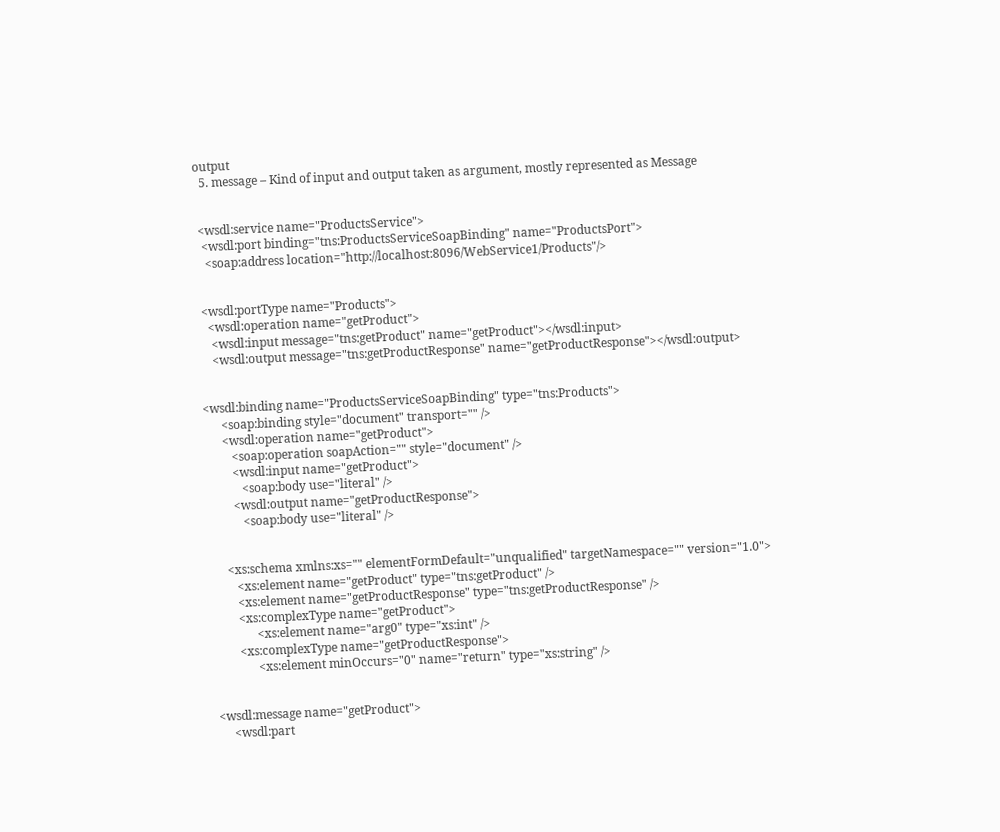output
  5. message – Kind of input and output taken as argument, mostly represented as Message


 <wsdl:service name="ProductsService">
  <wsdl:port binding="tns:ProductsServiceSoapBinding" name="ProductsPort">
   <soap:address location="http://localhost:8096/WebService1/Products"/>


 <wsdl:portType name="Products">
   <wsdl:operation name="getProduct">
    <wsdl:input message="tns:getProduct" name="getProduct"></wsdl:input>
    <wsdl:output message="tns:getProductResponse" name="getProductResponse"></wsdl:output>


<wsdl:binding name="ProductsServiceSoapBinding" type="tns:Products">
      <soap:binding style="document" transport="" />
      <wsdl:operation name="getProduct">
         <soap:operation soapAction="" style="document" />
         <wsdl:input name="getProduct">
            <soap:body use="literal" />
         <wsdl:output name="getProductResponse">
            <soap:body use="literal" />


      <xs:schema xmlns:xs="" elementFormDefault="unqualified" targetNamespace="" version="1.0">
         <xs:element name="getProduct" type="tns:getProduct" />
         <xs:element name="getProductResponse" type="tns:getProductResponse" />
         <xs:complexType name="getProduct">
               <xs:element name="arg0" type="xs:int" />
         <xs:complexType name="getProductResponse">
               <xs:element minOccurs="0" name="return" type="xs:string" />


 <wsdl:message name="getProduct">
      <wsdl:part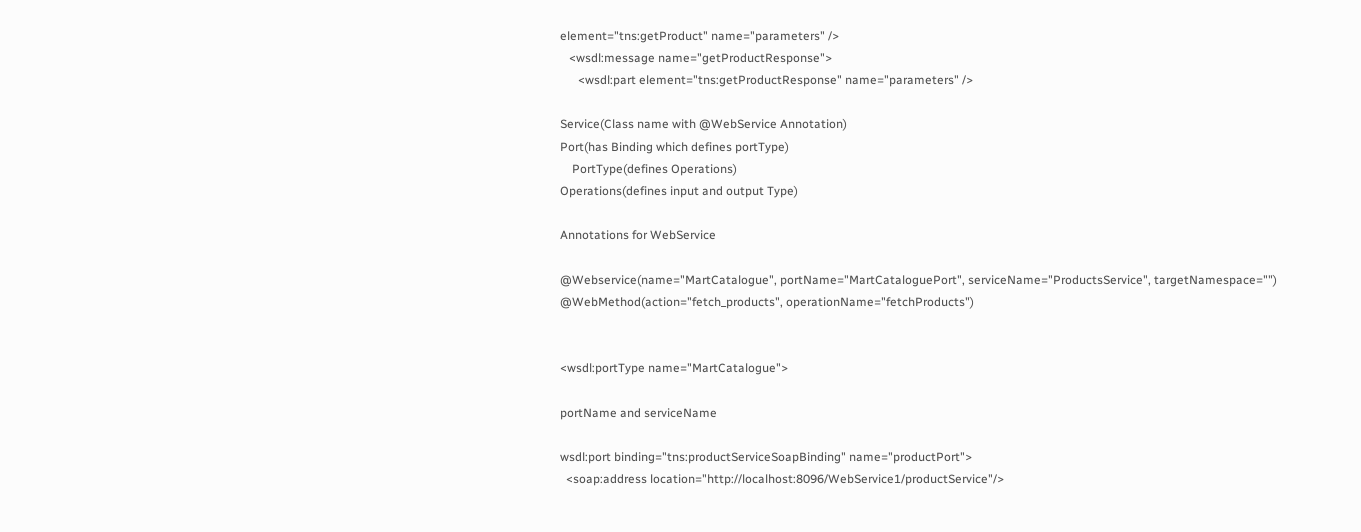element="tns:getProduct" name="parameters" />
   <wsdl:message name="getProductResponse">
      <wsdl:part element="tns:getProductResponse" name="parameters" />

Service(Class name with @WebService Annotation)
Port(has Binding which defines portType)
    PortType(defines Operations)
Operations(defines input and output Type)

Annotations for WebService

@Webservice(name="MartCatalogue", portName="MartCataloguePort", serviceName="ProductsService", targetNamespace="")
@WebMethod(action="fetch_products", operationName="fetchProducts")


<wsdl:portType name="MartCatalogue">

portName and serviceName

wsdl:port binding="tns:productServiceSoapBinding" name="productPort">
  <soap:address location="http://localhost:8096/WebService1/productService"/>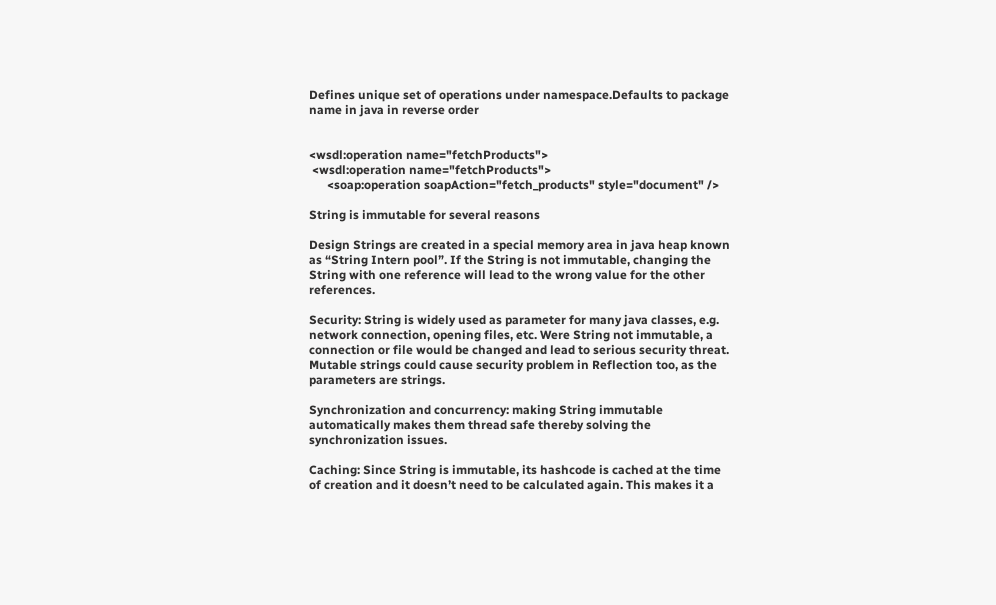Defines unique set of operations under namespace.Defaults to package name in java in reverse order


<wsdl:operation name="fetchProducts">
 <wsdl:operation name="fetchProducts">
      <soap:operation soapAction="fetch_products" style="document" />

String is immutable for several reasons

Design Strings are created in a special memory area in java heap known as “String Intern pool”. If the String is not immutable, changing the String with one reference will lead to the wrong value for the other references.

Security: String is widely used as parameter for many java classes, e.g. network connection, opening files, etc. Were String not immutable, a connection or file would be changed and lead to serious security threat. Mutable strings could cause security problem in Reflection too, as the parameters are strings.

Synchronization and concurrency: making String immutable automatically makes them thread safe thereby solving the synchronization issues.

Caching: Since String is immutable, its hashcode is cached at the time of creation and it doesn’t need to be calculated again. This makes it a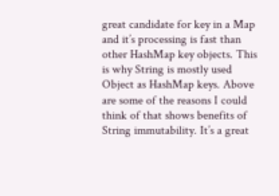great candidate for key in a Map and it’s processing is fast than other HashMap key objects. This is why String is mostly used Object as HashMap keys. Above are some of the reasons I could think of that shows benefits of String immutability. It’s a great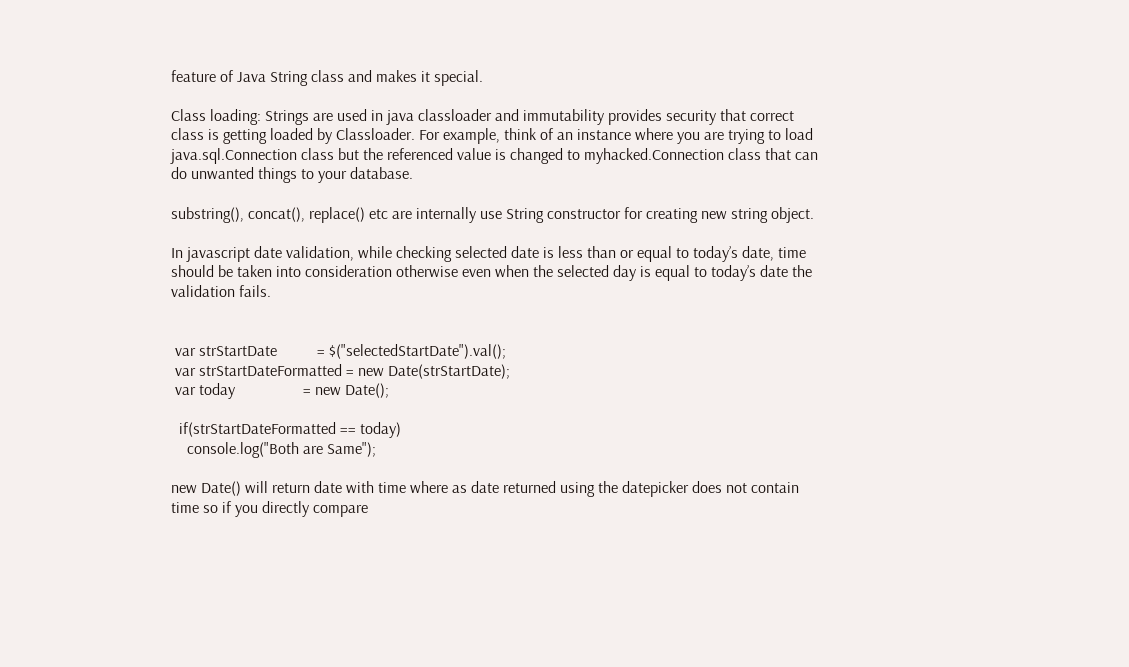feature of Java String class and makes it special.

Class loading: Strings are used in java classloader and immutability provides security that correct class is getting loaded by Classloader. For example, think of an instance where you are trying to load java.sql.Connection class but the referenced value is changed to myhacked.Connection class that can do unwanted things to your database.

substring(), concat(), replace() etc are internally use String constructor for creating new string object.

In javascript date validation, while checking selected date is less than or equal to today’s date, time should be taken into consideration otherwise even when the selected day is equal to today’s date the validation fails.


 var strStartDate          = $("selectedStartDate").val();
 var strStartDateFormatted = new Date(strStartDate);
 var today                 = new Date();

  if(strStartDateFormatted == today)
    console.log("Both are Same");

new Date() will return date with time where as date returned using the datepicker does not contain time so if you directly compare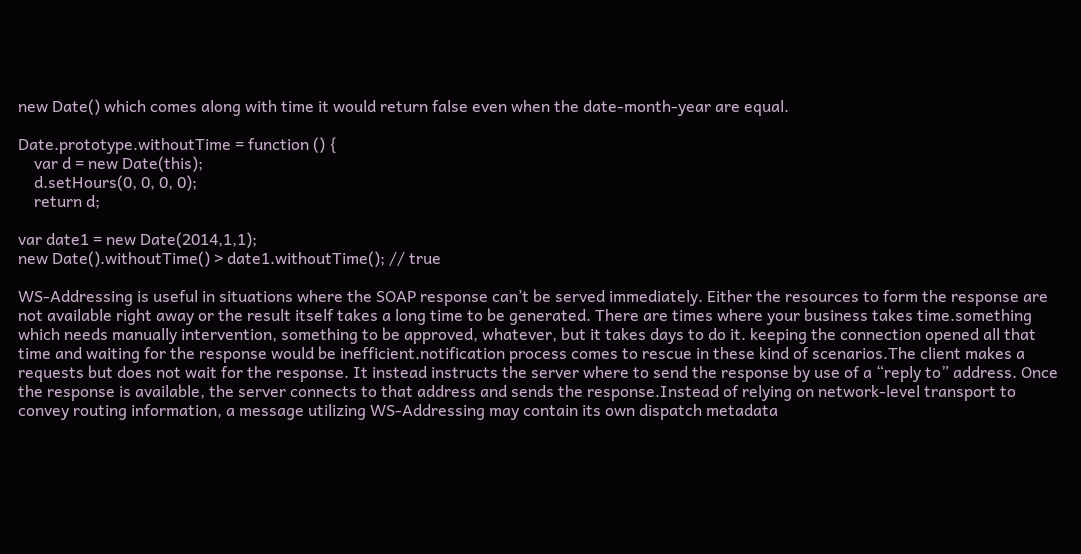new Date() which comes along with time it would return false even when the date-month-year are equal.

Date.prototype.withoutTime = function () {
    var d = new Date(this);
    d.setHours(0, 0, 0, 0);
    return d;

var date1 = new Date(2014,1,1);
new Date().withoutTime() > date1.withoutTime(); // true

WS-Addressing is useful in situations where the SOAP response can’t be served immediately. Either the resources to form the response are not available right away or the result itself takes a long time to be generated. There are times where your business takes time.something which needs manually intervention, something to be approved, whatever, but it takes days to do it. keeping the connection opened all that time and waiting for the response would be inefficient.notification process comes to rescue in these kind of scenarios.The client makes a requests but does not wait for the response. It instead instructs the server where to send the response by use of a “reply to” address. Once the response is available, the server connects to that address and sends the response.Instead of relying on network-level transport to convey routing information, a message utilizing WS-Addressing may contain its own dispatch metadata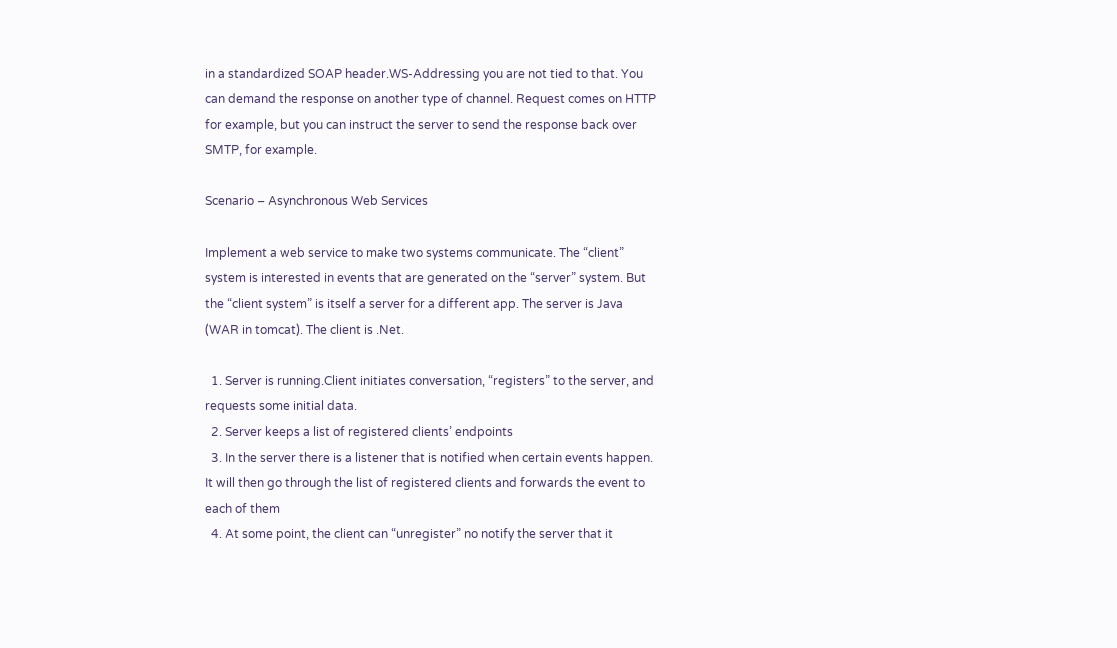in a standardized SOAP header.WS-Addressing you are not tied to that. You can demand the response on another type of channel. Request comes on HTTP for example, but you can instruct the server to send the response back over SMTP, for example.

Scenario – Asynchronous Web Services

Implement a web service to make two systems communicate. The “client” system is interested in events that are generated on the “server” system. But the “client system” is itself a server for a different app. The server is Java (WAR in tomcat). The client is .Net.

  1. Server is running.Client initiates conversation, “registers” to the server, and requests some initial data.
  2. Server keeps a list of registered clients’ endpoints
  3. In the server there is a listener that is notified when certain events happen. It will then go through the list of registered clients and forwards the event to each of them
  4. At some point, the client can “unregister” no notify the server that it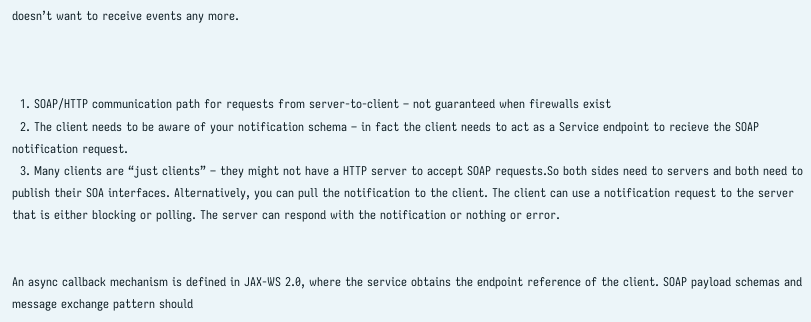doesn’t want to receive events any more.



  1. SOAP/HTTP communication path for requests from server-to-client – not guaranteed when firewalls exist
  2. The client needs to be aware of your notification schema – in fact the client needs to act as a Service endpoint to recieve the SOAP notification request.
  3. Many clients are “just clients” – they might not have a HTTP server to accept SOAP requests.So both sides need to servers and both need to publish their SOA interfaces. Alternatively, you can pull the notification to the client. The client can use a notification request to the server that is either blocking or polling. The server can respond with the notification or nothing or error.


An async callback mechanism is defined in JAX-WS 2.0, where the service obtains the endpoint reference of the client. SOAP payload schemas and message exchange pattern should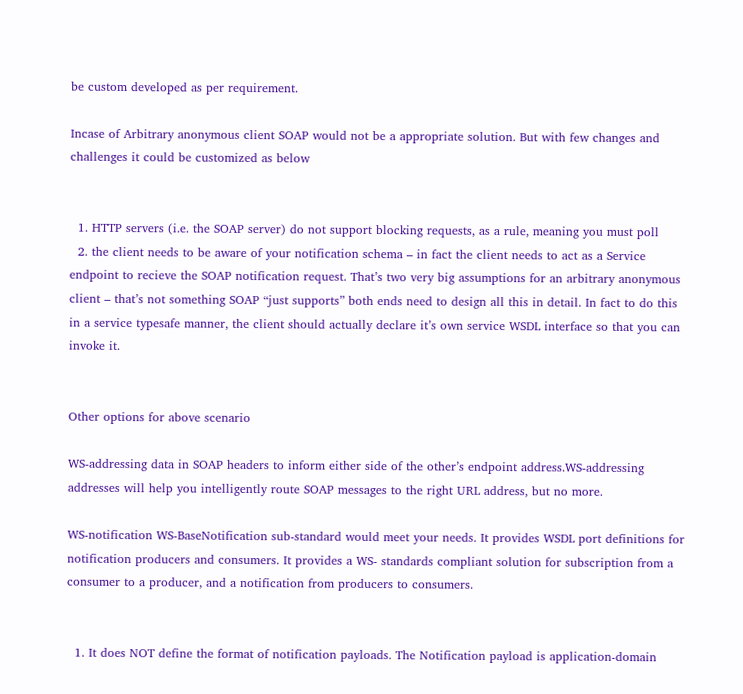be custom developed as per requirement.

Incase of Arbitrary anonymous client SOAP would not be a appropriate solution. But with few changes and challenges it could be customized as below


  1. HTTP servers (i.e. the SOAP server) do not support blocking requests, as a rule, meaning you must poll
  2. the client needs to be aware of your notification schema – in fact the client needs to act as a Service endpoint to recieve the SOAP notification request. That’s two very big assumptions for an arbitrary anonymous client – that’s not something SOAP “just supports” both ends need to design all this in detail. In fact to do this in a service typesafe manner, the client should actually declare it’s own service WSDL interface so that you can invoke it.


Other options for above scenario

WS-addressing data in SOAP headers to inform either side of the other’s endpoint address.WS-addressing addresses will help you intelligently route SOAP messages to the right URL address, but no more.

WS-notification WS-BaseNotification sub-standard would meet your needs. It provides WSDL port definitions for notification producers and consumers. It provides a WS- standards compliant solution for subscription from a consumer to a producer, and a notification from producers to consumers.


  1. It does NOT define the format of notification payloads. The Notification payload is application-domain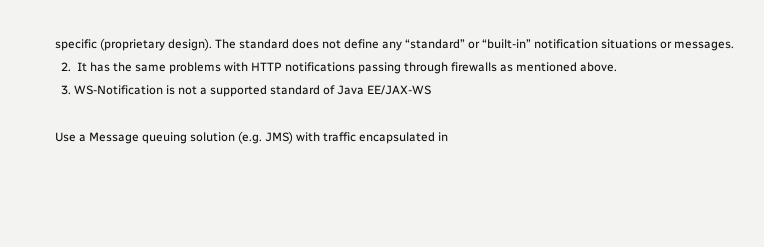specific (proprietary design). The standard does not define any “standard” or “built-in” notification situations or messages.
  2.  It has the same problems with HTTP notifications passing through firewalls as mentioned above.
  3. WS-Notification is not a supported standard of Java EE/JAX-WS

Use a Message queuing solution (e.g. JMS) with traffic encapsulated in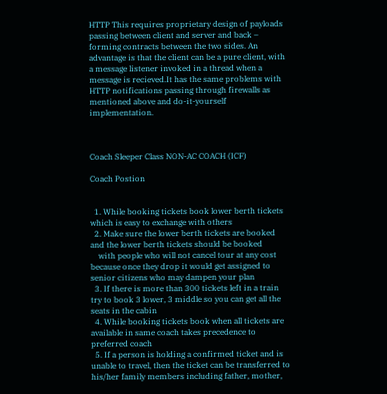HTTP This requires proprietary design of payloads passing between client and server and back – forming contracts between the two sides. An advantage is that the client can be a pure client, with a message listener invoked in a thread when a message is recieved.It has the same problems with HTTP notifications passing through firewalls as mentioned above and do-it-yourself implementation.



Coach Sleeper Class NON-AC COACH (ICF)

Coach Postion


  1. While booking tickets book lower berth tickets which is easy to exchange with others
  2. Make sure the lower berth tickets are booked and the lower berth tickets should be booked
    with people who will not cancel tour at any cost because once they drop it would get assigned to senior citizens who may dampen your plan
  3. If there is more than 300 tickets left in a train try to book 3 lower, 3 middle so you can get all the seats in the cabin
  4. While booking tickets book when all tickets are available in same coach takes precedence to preferred coach
  5. If a person is holding a confirmed ticket and is unable to travel, then the ticket can be transferred to his/her family members including father, mother,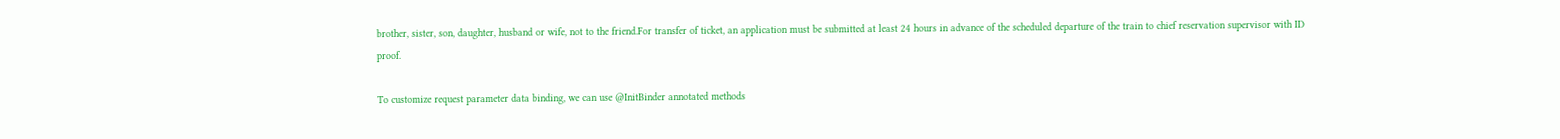brother, sister, son, daughter, husband or wife, not to the friend.For transfer of ticket, an application must be submitted at least 24 hours in advance of the scheduled departure of the train to chief reservation supervisor with ID proof.

To customize request parameter data binding, we can use @InitBinder annotated methods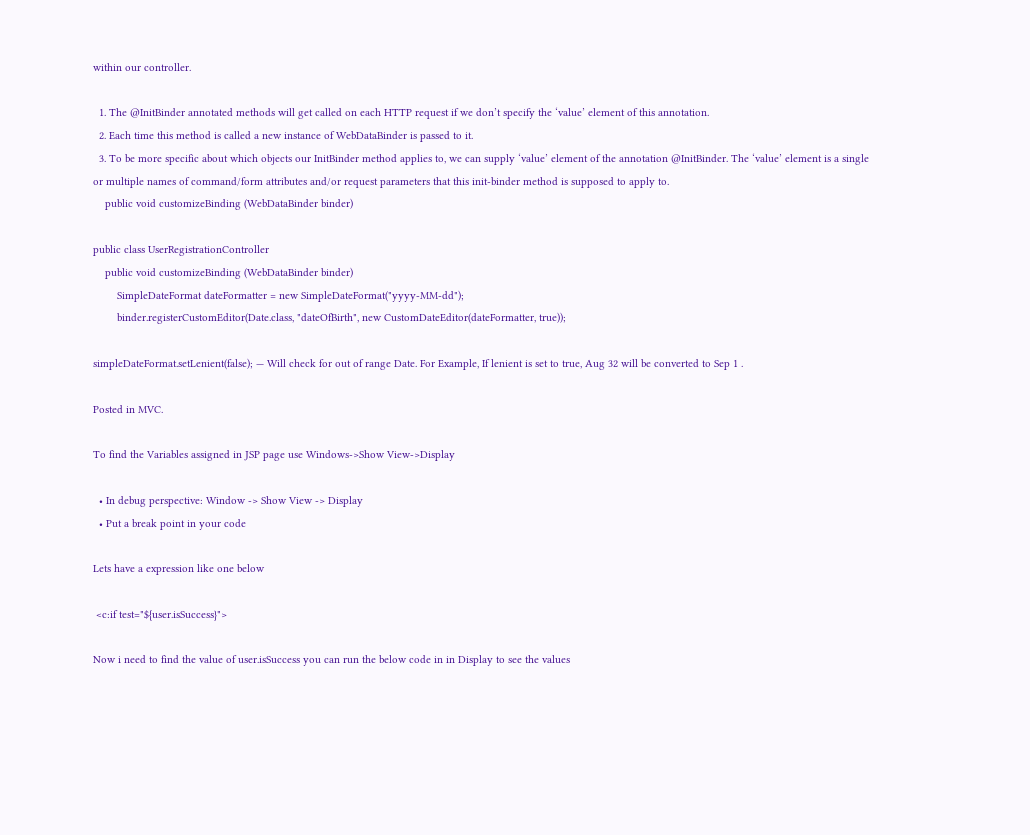within our controller.

  1. The @InitBinder annotated methods will get called on each HTTP request if we don’t specify the ‘value’ element of this annotation.
  2. Each time this method is called a new instance of WebDataBinder is passed to it.
  3. To be more specific about which objects our InitBinder method applies to, we can supply ‘value’ element of the annotation @InitBinder. The ‘value’ element is a single or multiple names of command/form attributes and/or request parameters that this init-binder method is supposed to apply to.
    public void customizeBinding (WebDataBinder binder)

public class UserRegistrationController
    public void customizeBinding (WebDataBinder binder)
        SimpleDateFormat dateFormatter = new SimpleDateFormat("yyyy-MM-dd");
        binder.registerCustomEditor(Date.class, "dateOfBirth", new CustomDateEditor(dateFormatter, true));

simpleDateFormat.setLenient(false); — Will check for out of range Date. For Example, If lenient is set to true, Aug 32 will be converted to Sep 1 .

Posted in MVC.

To find the Variables assigned in JSP page use Windows->Show View->Display

  • In debug perspective: Window -> Show View -> Display
  • Put a break point in your code

Lets have a expression like one below

 <c:if test="${user.isSuccess}">

Now i need to find the value of user.isSuccess you can run the below code in in Display to see the values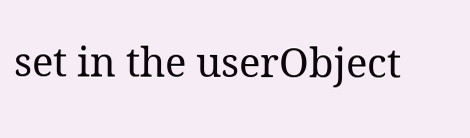set in the userObject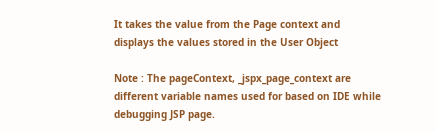It takes the value from the Page context and displays the values stored in the User Object

Note : The pageContext, _jspx_page_context are different variable names used for based on IDE while debugging JSP page.